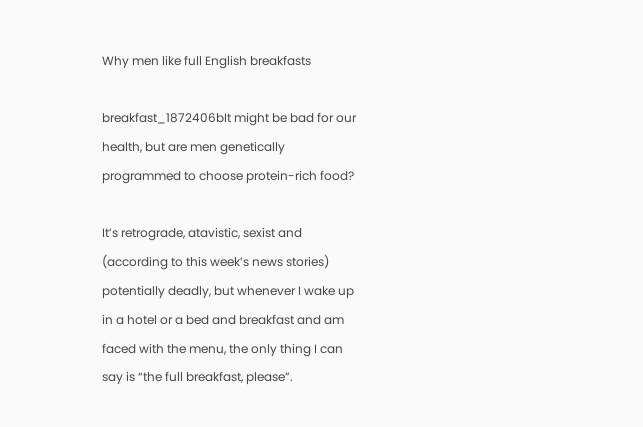Why men like full English breakfasts

breakfast_1872406bIt might be bad for our health, but are men genetically programmed to choose protein-rich food?

It’s retrograde, atavistic, sexist and (according to this week’s news stories) potentially deadly, but whenever I wake up in a hotel or a bed and breakfast and am faced with the menu, the only thing I can say is “the full breakfast, please”.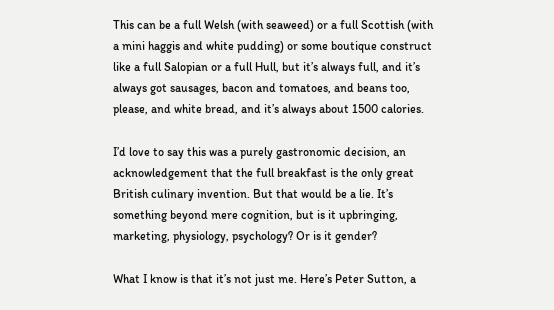This can be a full Welsh (with seaweed) or a full Scottish (with a mini haggis and white pudding) or some boutique construct like a full Salopian or a full Hull, but it’s always full, and it’s always got sausages, bacon and tomatoes, and beans too, please, and white bread, and it’s always about 1500 calories.

I’d love to say this was a purely gastronomic decision, an acknowledgement that the full breakfast is the only great British culinary invention. But that would be a lie. It’s something beyond mere cognition, but is it upbringing, marketing, physiology, psychology? Or is it gender?

What I know is that it’s not just me. Here’s Peter Sutton, a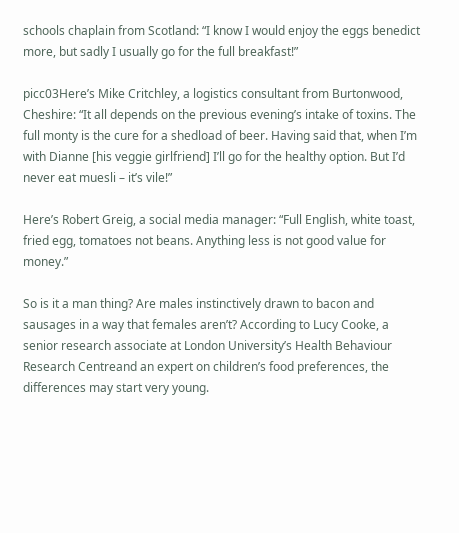schools chaplain from Scotland: “I know I would enjoy the eggs benedict more, but sadly I usually go for the full breakfast!”

picc03Here’s Mike Critchley, a logistics consultant from Burtonwood, Cheshire: “It all depends on the previous evening’s intake of toxins. The full monty is the cure for a shedload of beer. Having said that, when I’m with Dianne [his veggie girlfriend] I’ll go for the healthy option. But I’d never eat muesli – it’s vile!”

Here’s Robert Greig, a social media manager: “Full English, white toast, fried egg, tomatoes not beans. Anything less is not good value for money.”

So is it a man thing? Are males instinctively drawn to bacon and sausages in a way that females aren’t? According to Lucy Cooke, a senior research associate at London University’s Health Behaviour Research Centreand an expert on children’s food preferences, the differences may start very young.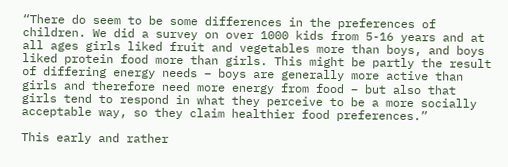“There do seem to be some differences in the preferences of children. We did a survey on over 1000 kids from 5-16 years and at all ages girls liked fruit and vegetables more than boys, and boys liked protein food more than girls. This might be partly the result of differing energy needs – boys are generally more active than girls and therefore need more energy from food – but also that girls tend to respond in what they perceive to be a more socially acceptable way, so they claim healthier food preferences.”

This early and rather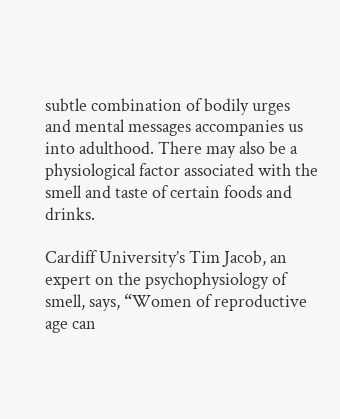subtle combination of bodily urges and mental messages accompanies us into adulthood. There may also be a physiological factor associated with the smell and taste of certain foods and drinks.

Cardiff University’s Tim Jacob, an expert on the psychophysiology of smell, says, “Women of reproductive age can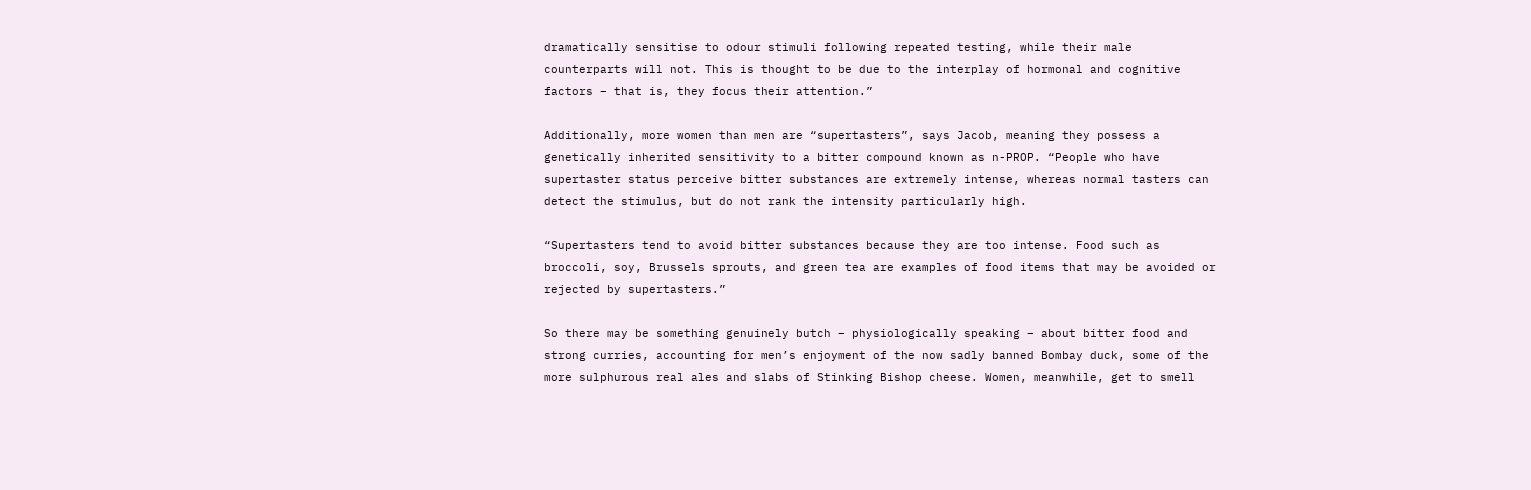dramatically sensitise to odour stimuli following repeated testing, while their male counterparts will not. This is thought to be due to the interplay of hormonal and cognitive factors – that is, they focus their attention.”

Additionally, more women than men are “supertasters”, says Jacob, meaning they possess a genetically inherited sensitivity to a bitter compound known as n-PROP. “People who have supertaster status perceive bitter substances are extremely intense, whereas normal tasters can detect the stimulus, but do not rank the intensity particularly high.

“Supertasters tend to avoid bitter substances because they are too intense. Food such as broccoli, soy, Brussels sprouts, and green tea are examples of food items that may be avoided or rejected by supertasters.”

So there may be something genuinely butch – physiologically speaking – about bitter food and strong curries, accounting for men’s enjoyment of the now sadly banned Bombay duck, some of the more sulphurous real ales and slabs of Stinking Bishop cheese. Women, meanwhile, get to smell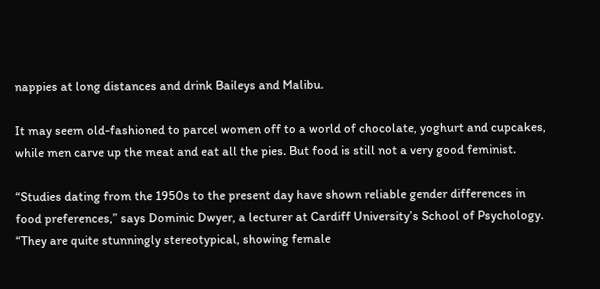nappies at long distances and drink Baileys and Malibu.

It may seem old-fashioned to parcel women off to a world of chocolate, yoghurt and cupcakes, while men carve up the meat and eat all the pies. But food is still not a very good feminist.

“Studies dating from the 1950s to the present day have shown reliable gender differences in food preferences,” says Dominic Dwyer, a lecturer at Cardiff University’s School of Psychology. “They are quite stunningly stereotypical, showing female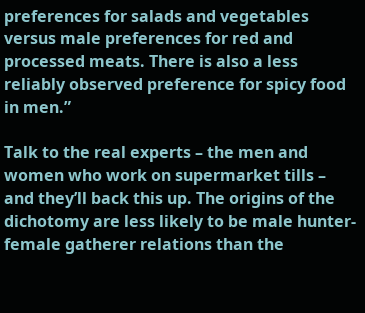preferences for salads and vegetables versus male preferences for red and processed meats. There is also a less reliably observed preference for spicy food in men.”

Talk to the real experts – the men and women who work on supermarket tills – and they’ll back this up. The origins of the dichotomy are less likely to be male hunter-female gatherer relations than the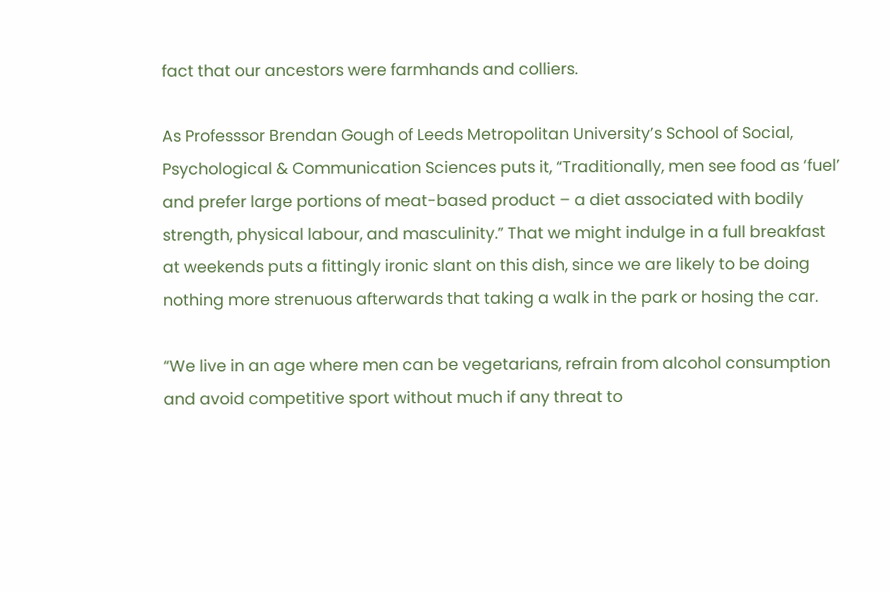fact that our ancestors were farmhands and colliers.

As Professsor Brendan Gough of Leeds Metropolitan University’s School of Social, Psychological & Communication Sciences puts it, “Traditionally, men see food as ‘fuel’ and prefer large portions of meat-based product – a diet associated with bodily strength, physical labour, and masculinity.” That we might indulge in a full breakfast at weekends puts a fittingly ironic slant on this dish, since we are likely to be doing nothing more strenuous afterwards that taking a walk in the park or hosing the car.

“We live in an age where men can be vegetarians, refrain from alcohol consumption and avoid competitive sport without much if any threat to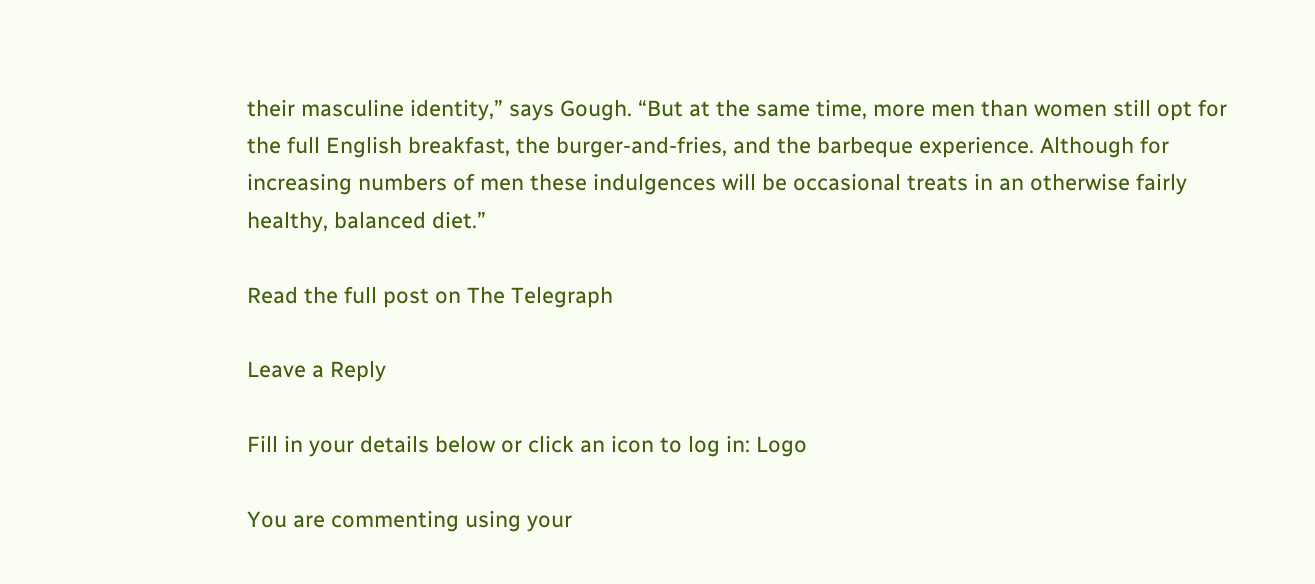their masculine identity,” says Gough. “But at the same time, more men than women still opt for the full English breakfast, the burger-and-fries, and the barbeque experience. Although for increasing numbers of men these indulgences will be occasional treats in an otherwise fairly healthy, balanced diet.”

Read the full post on The Telegraph

Leave a Reply

Fill in your details below or click an icon to log in: Logo

You are commenting using your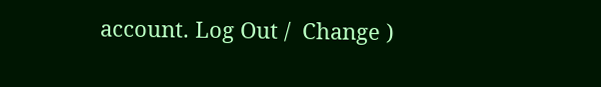account. Log Out /  Change )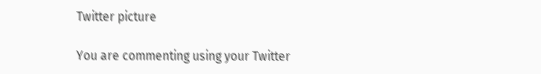Twitter picture

You are commenting using your Twitter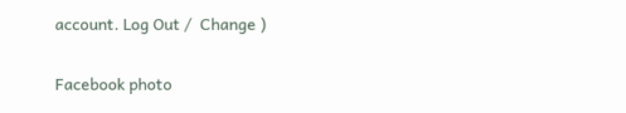account. Log Out /  Change )

Facebook photo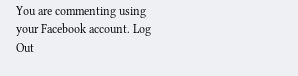You are commenting using your Facebook account. Log Out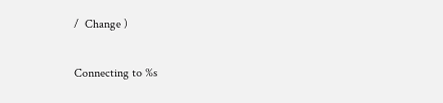/  Change )

Connecting to %s